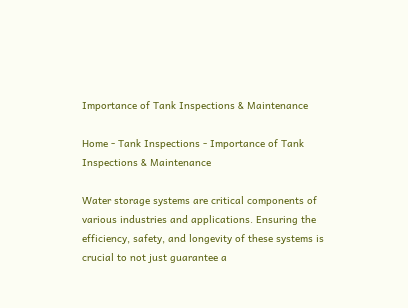Importance of Tank Inspections & Maintenance

Home - Tank Inspections - Importance of Tank Inspections & Maintenance

Water storage systems are critical components of various industries and applications. Ensuring the efficiency, safety, and longevity of these systems is crucial to not just guarantee a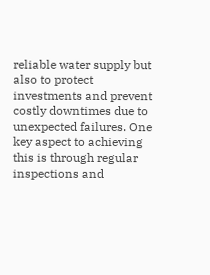reliable water supply but also to protect investments and prevent costly downtimes due to unexpected failures. One key aspect to achieving this is through regular inspections and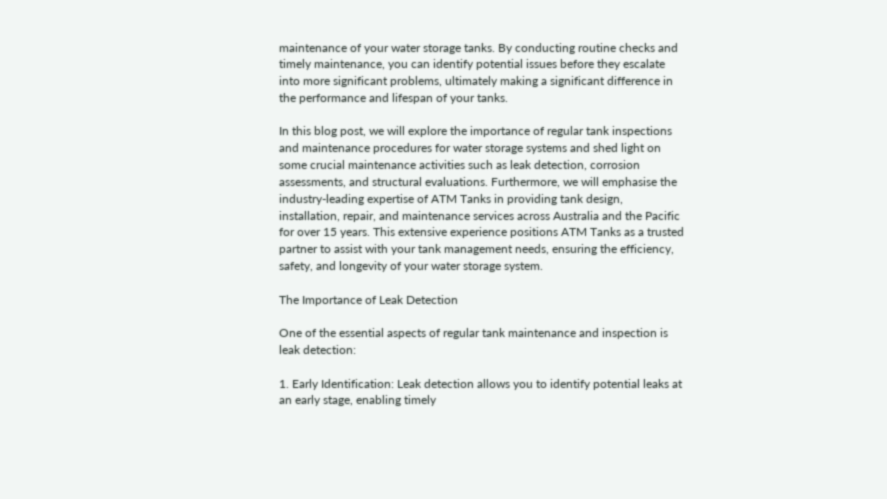maintenance of your water storage tanks. By conducting routine checks and timely maintenance, you can identify potential issues before they escalate into more significant problems, ultimately making a significant difference in the performance and lifespan of your tanks.

In this blog post, we will explore the importance of regular tank inspections and maintenance procedures for water storage systems and shed light on some crucial maintenance activities such as leak detection, corrosion assessments, and structural evaluations. Furthermore, we will emphasise the industry-leading expertise of ATM Tanks in providing tank design, installation, repair, and maintenance services across Australia and the Pacific for over 15 years. This extensive experience positions ATM Tanks as a trusted partner to assist with your tank management needs, ensuring the efficiency, safety, and longevity of your water storage system.

The Importance of Leak Detection

One of the essential aspects of regular tank maintenance and inspection is leak detection:

1. Early Identification: Leak detection allows you to identify potential leaks at an early stage, enabling timely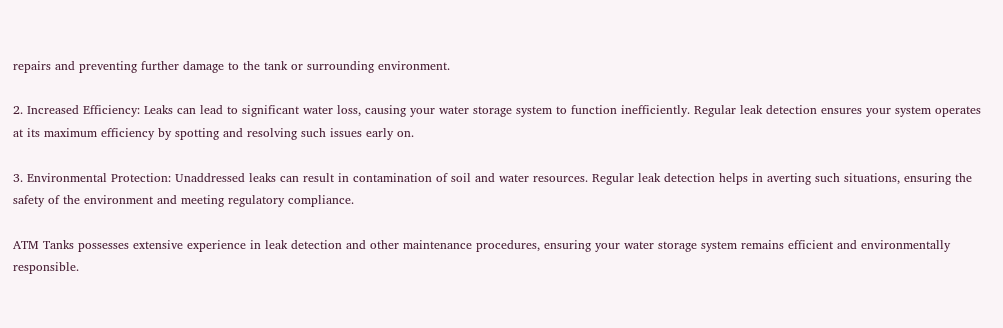repairs and preventing further damage to the tank or surrounding environment.

2. Increased Efficiency: Leaks can lead to significant water loss, causing your water storage system to function inefficiently. Regular leak detection ensures your system operates at its maximum efficiency by spotting and resolving such issues early on.

3. Environmental Protection: Unaddressed leaks can result in contamination of soil and water resources. Regular leak detection helps in averting such situations, ensuring the safety of the environment and meeting regulatory compliance.

ATM Tanks possesses extensive experience in leak detection and other maintenance procedures, ensuring your water storage system remains efficient and environmentally responsible.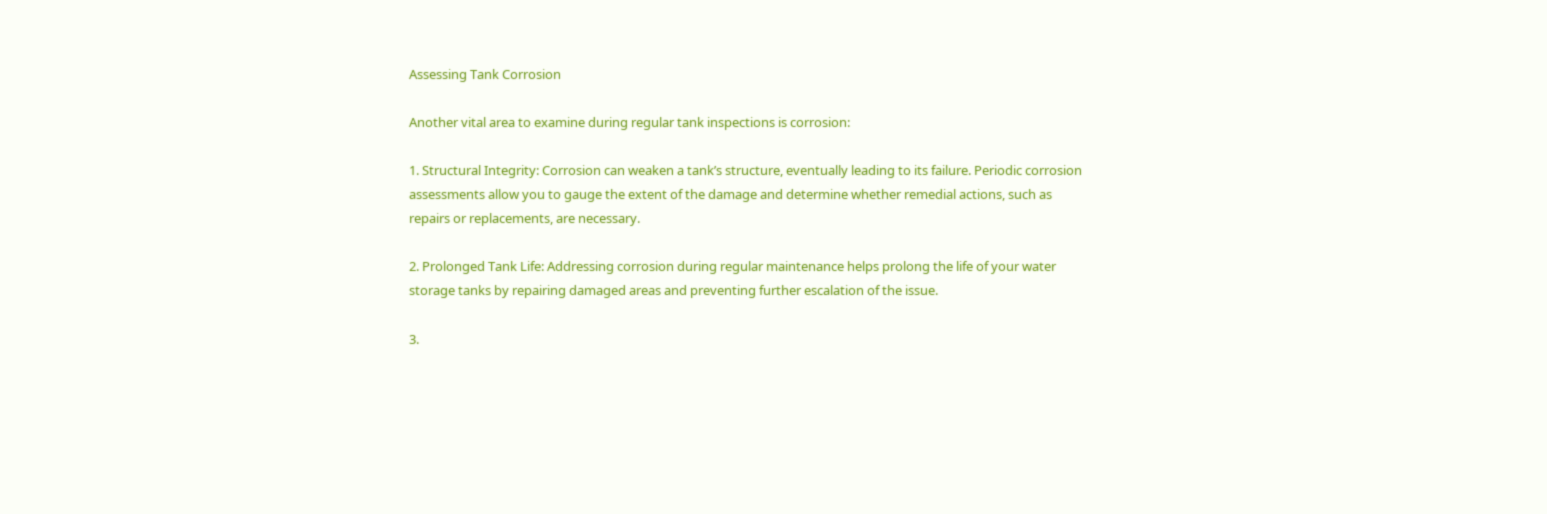Assessing Tank Corrosion

Another vital area to examine during regular tank inspections is corrosion:

1. Structural Integrity: Corrosion can weaken a tank’s structure, eventually leading to its failure. Periodic corrosion assessments allow you to gauge the extent of the damage and determine whether remedial actions, such as repairs or replacements, are necessary.

2. Prolonged Tank Life: Addressing corrosion during regular maintenance helps prolong the life of your water storage tanks by repairing damaged areas and preventing further escalation of the issue.

3.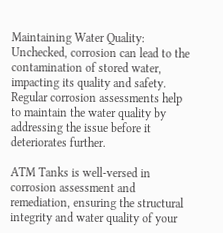Maintaining Water Quality: Unchecked, corrosion can lead to the contamination of stored water, impacting its quality and safety. Regular corrosion assessments help to maintain the water quality by addressing the issue before it deteriorates further.

ATM Tanks is well-versed in corrosion assessment and remediation, ensuring the structural integrity and water quality of your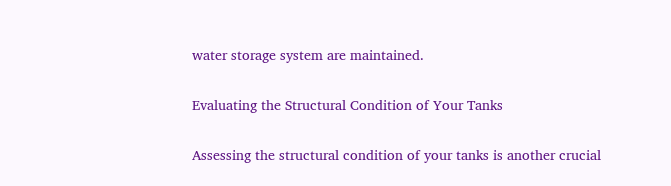water storage system are maintained.

Evaluating the Structural Condition of Your Tanks

Assessing the structural condition of your tanks is another crucial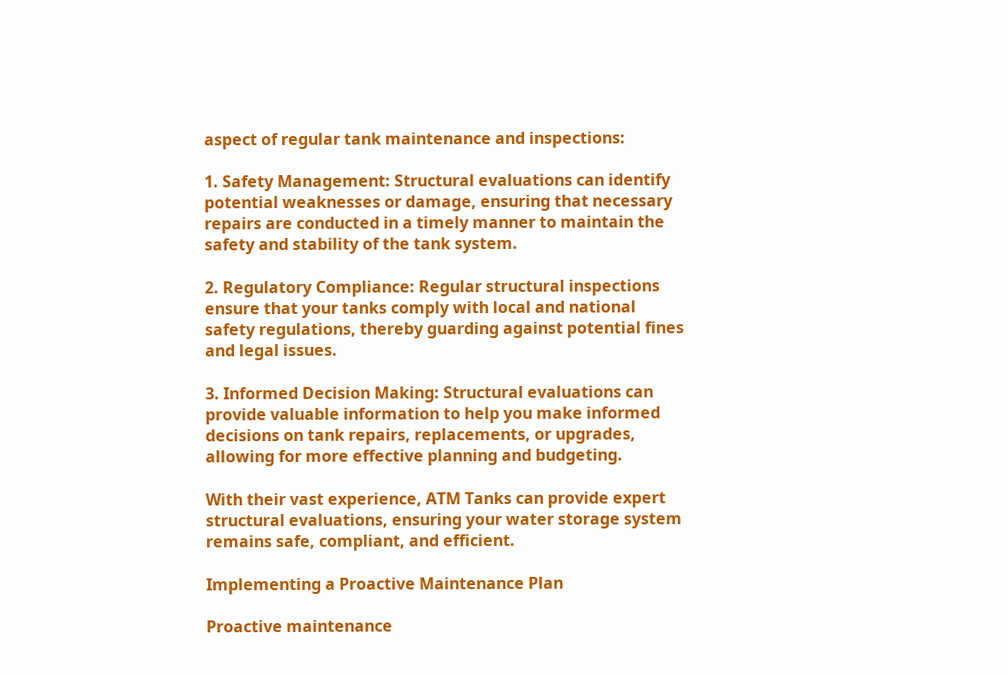aspect of regular tank maintenance and inspections:

1. Safety Management: Structural evaluations can identify potential weaknesses or damage, ensuring that necessary repairs are conducted in a timely manner to maintain the safety and stability of the tank system.

2. Regulatory Compliance: Regular structural inspections ensure that your tanks comply with local and national safety regulations, thereby guarding against potential fines and legal issues.

3. Informed Decision Making: Structural evaluations can provide valuable information to help you make informed decisions on tank repairs, replacements, or upgrades, allowing for more effective planning and budgeting.

With their vast experience, ATM Tanks can provide expert structural evaluations, ensuring your water storage system remains safe, compliant, and efficient.

Implementing a Proactive Maintenance Plan

Proactive maintenance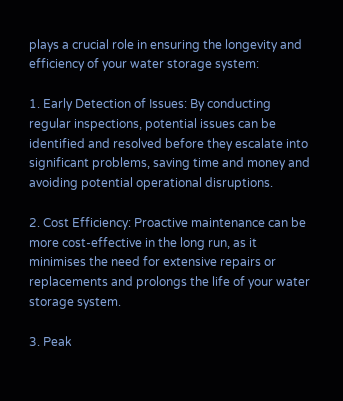plays a crucial role in ensuring the longevity and efficiency of your water storage system:

1. Early Detection of Issues: By conducting regular inspections, potential issues can be identified and resolved before they escalate into significant problems, saving time and money and avoiding potential operational disruptions.

2. Cost Efficiency: Proactive maintenance can be more cost-effective in the long run, as it minimises the need for extensive repairs or replacements and prolongs the life of your water storage system.

3. Peak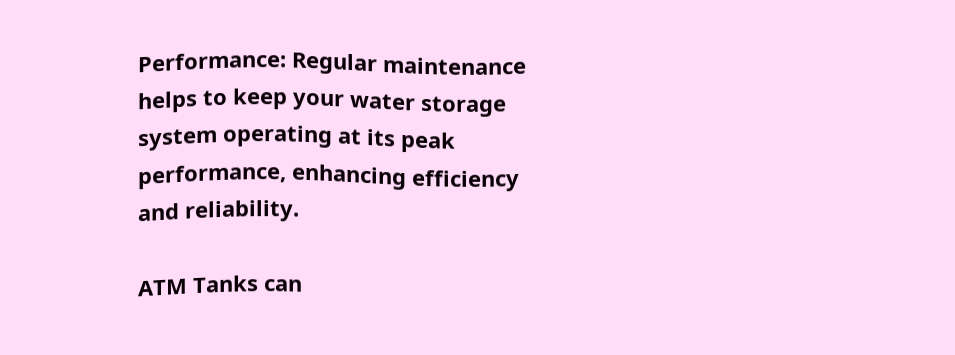Performance: Regular maintenance helps to keep your water storage system operating at its peak performance, enhancing efficiency and reliability.

ATM Tanks can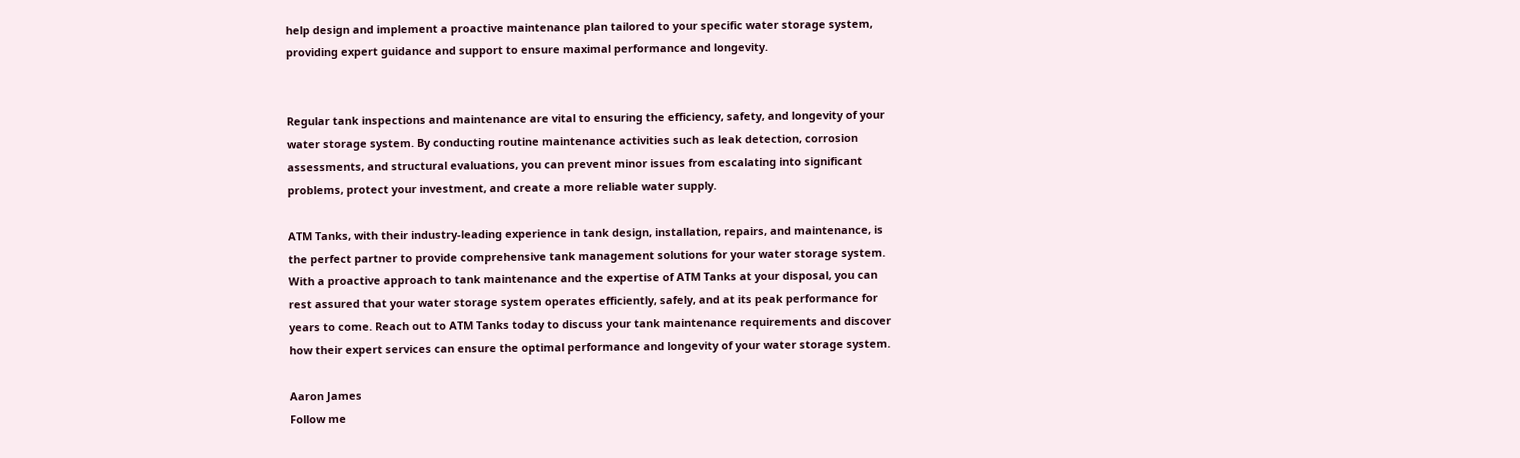help design and implement a proactive maintenance plan tailored to your specific water storage system, providing expert guidance and support to ensure maximal performance and longevity.


Regular tank inspections and maintenance are vital to ensuring the efficiency, safety, and longevity of your water storage system. By conducting routine maintenance activities such as leak detection, corrosion assessments, and structural evaluations, you can prevent minor issues from escalating into significant problems, protect your investment, and create a more reliable water supply.

ATM Tanks, with their industry-leading experience in tank design, installation, repairs, and maintenance, is the perfect partner to provide comprehensive tank management solutions for your water storage system. With a proactive approach to tank maintenance and the expertise of ATM Tanks at your disposal, you can rest assured that your water storage system operates efficiently, safely, and at its peak performance for years to come. Reach out to ATM Tanks today to discuss your tank maintenance requirements and discover how their expert services can ensure the optimal performance and longevity of your water storage system.

Aaron James
Follow me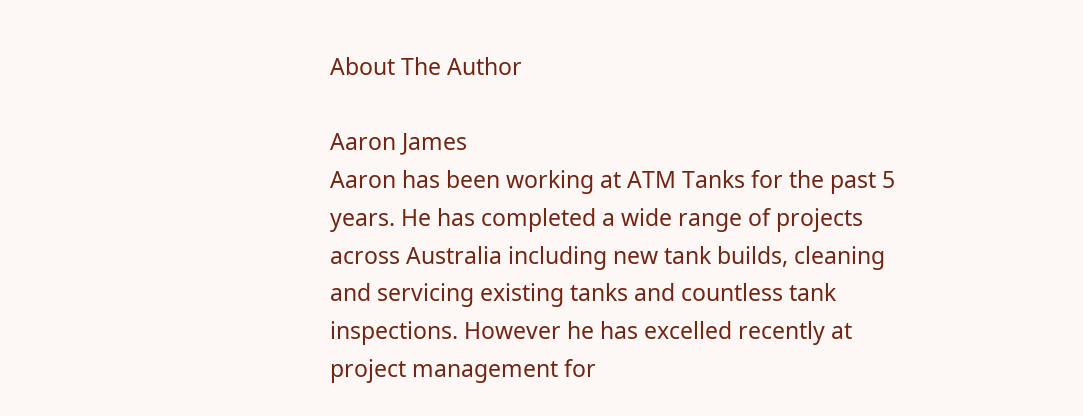About The Author

Aaron James
Aaron has been working at ATM Tanks for the past 5 years. He has completed a wide range of projects across Australia including new tank builds, cleaning and servicing existing tanks and countless tank inspections. However he has excelled recently at project management for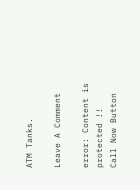ATM Tanks.

Leave A Comment

error: Content is protected !!
Call Now Button